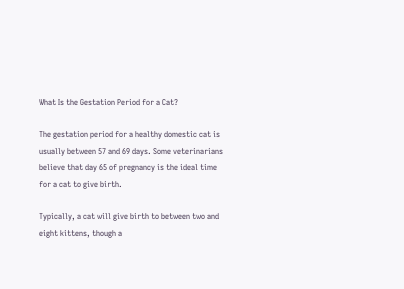What Is the Gestation Period for a Cat?

The gestation period for a healthy domestic cat is usually between 57 and 69 days. Some veterinarians believe that day 65 of pregnancy is the ideal time for a cat to give birth.

Typically, a cat will give birth to between two and eight kittens, though a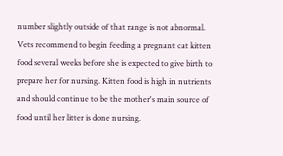number slightly outside of that range is not abnormal. Vets recommend to begin feeding a pregnant cat kitten food several weeks before she is expected to give birth to prepare her for nursing. Kitten food is high in nutrients and should continue to be the mother's main source of food until her litter is done nursing.